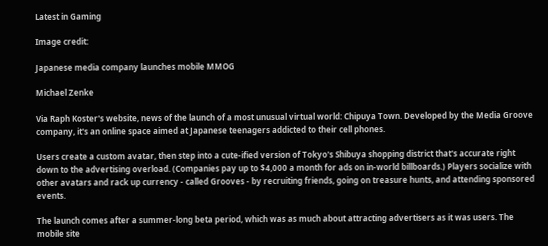Latest in Gaming

Image credit:

Japanese media company launches mobile MMOG

Michael Zenke

Via Raph Koster's website, news of the launch of a most unusual virtual world: Chipuya Town. Developed by the Media Groove company, it's an online space aimed at Japanese teenagers addicted to their cell phones.

Users create a custom avatar, then step into a cute-ified version of Tokyo's Shibuya shopping district that's accurate right down to the advertising overload. (Companies pay up to $4,000 a month for ads on in-world billboards.) Players socialize with other avatars and rack up currency - called Grooves - by recruiting friends, going on treasure hunts, and attending sponsored events.

The launch comes after a summer-long beta period, which was as much about attracting advertisers as it was users. The mobile site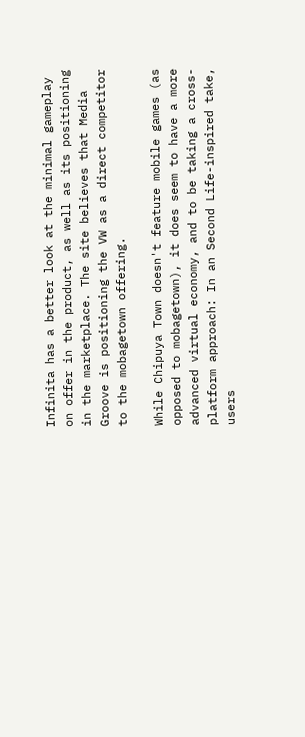Infinita has a better look at the minimal gameplay on offer in the product, as well as its positioning in the marketplace. The site believes that Media Groove is positioning the VW as a direct competitor to the mobagetown offering.

While Chipuya Town doesn't feature mobile games (as opposed to mobagetown), it does seem to have a more advanced virtual economy, and to be taking a cross-platform approach: In an Second Life-inspired take, users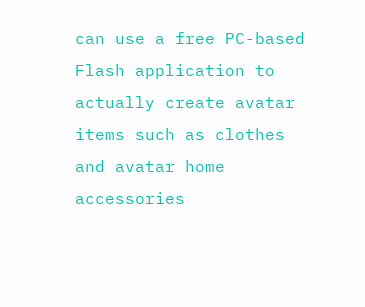can use a free PC-based Flash application to actually create avatar items such as clothes and avatar home accessories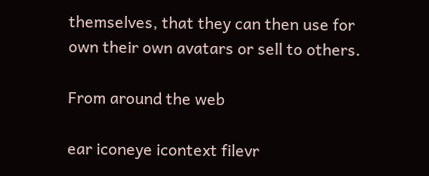themselves, that they can then use for own their own avatars or sell to others.

From around the web

ear iconeye icontext filevr